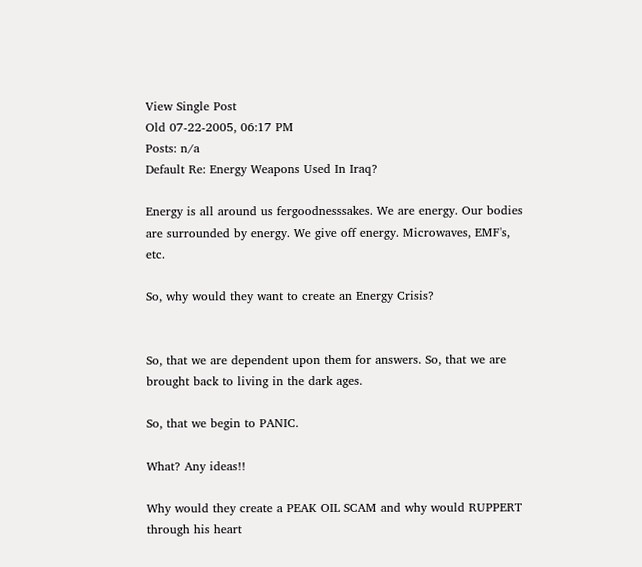View Single Post
Old 07-22-2005, 06:17 PM
Posts: n/a
Default Re: Energy Weapons Used In Iraq?

Energy is all around us fergoodnesssakes. We are energy. Our bodies are surrounded by energy. We give off energy. Microwaves, EMF's, etc.

So, why would they want to create an Energy Crisis?


So, that we are dependent upon them for answers. So, that we are brought back to living in the dark ages.

So, that we begin to PANIC.

What? Any ideas!!

Why would they create a PEAK OIL SCAM and why would RUPPERT through his heart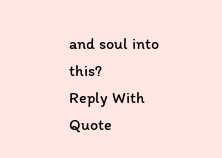and soul into this?
Reply With Quote